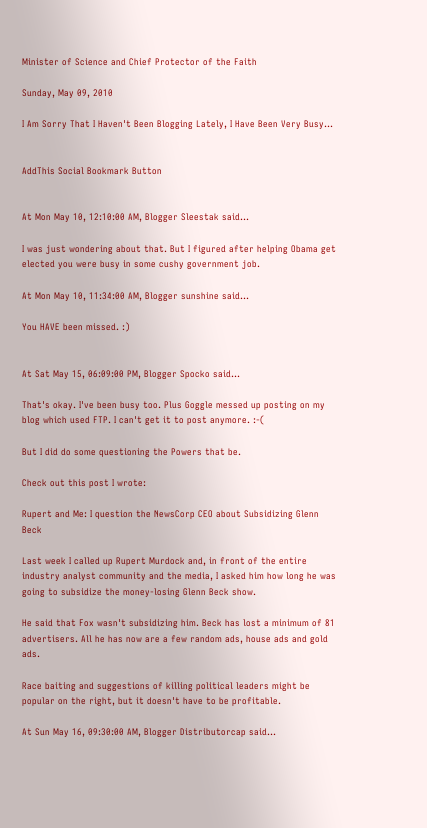Minister of Science and Chief Protector of the Faith

Sunday, May 09, 2010

I Am Sorry That I Haven't Been Blogging Lately, I Have Been Very Busy...


AddThis Social Bookmark Button


At Mon May 10, 12:10:00 AM, Blogger Sleestak said...

I was just wondering about that. But I figured after helping Obama get elected you were busy in some cushy government job.

At Mon May 10, 11:34:00 AM, Blogger sunshine said...

You HAVE been missed. :)


At Sat May 15, 06:09:00 PM, Blogger Spocko said...

That's okay. I've been busy too. Plus Goggle messed up posting on my blog which used FTP. I can't get it to post anymore. :-(

But I did do some questioning the Powers that be.

Check out this post I wrote:

Rupert and Me: I question the NewsCorp CEO about Subsidizing Glenn Beck

Last week I called up Rupert Murdock and, in front of the entire industry analyst community and the media, I asked him how long he was going to subsidize the money-losing Glenn Beck show.

He said that Fox wasn't subsidizing him. Beck has lost a minimum of 81 advertisers. All he has now are a few random ads, house ads and gold ads.

Race baiting and suggestions of killing political leaders might be popular on the right, but it doesn't have to be profitable.

At Sun May 16, 09:30:00 AM, Blogger Distributorcap said...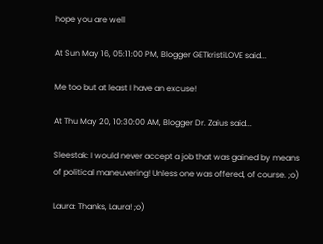hope you are well

At Sun May 16, 05:11:00 PM, Blogger GETkristiLOVE said...

Me too but at least I have an excuse!

At Thu May 20, 10:30:00 AM, Blogger Dr. Zaius said...

Sleestak: I would never accept a job that was gained by means of political maneuvering! Unless one was offered, of course. ;o)

Laura: Thanks, Laura! ;o)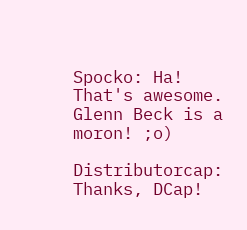Spocko: Ha! That's awesome. Glenn Beck is a moron! ;o)

Distributorcap: Thanks, DCap!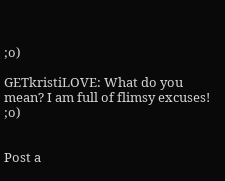;o)

GETkristiLOVE: What do you mean? I am full of flimsy excuses! ;o)


Post a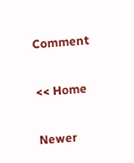Comment

<< Home

Newer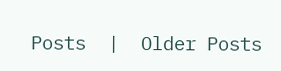Posts  |  Older Posts